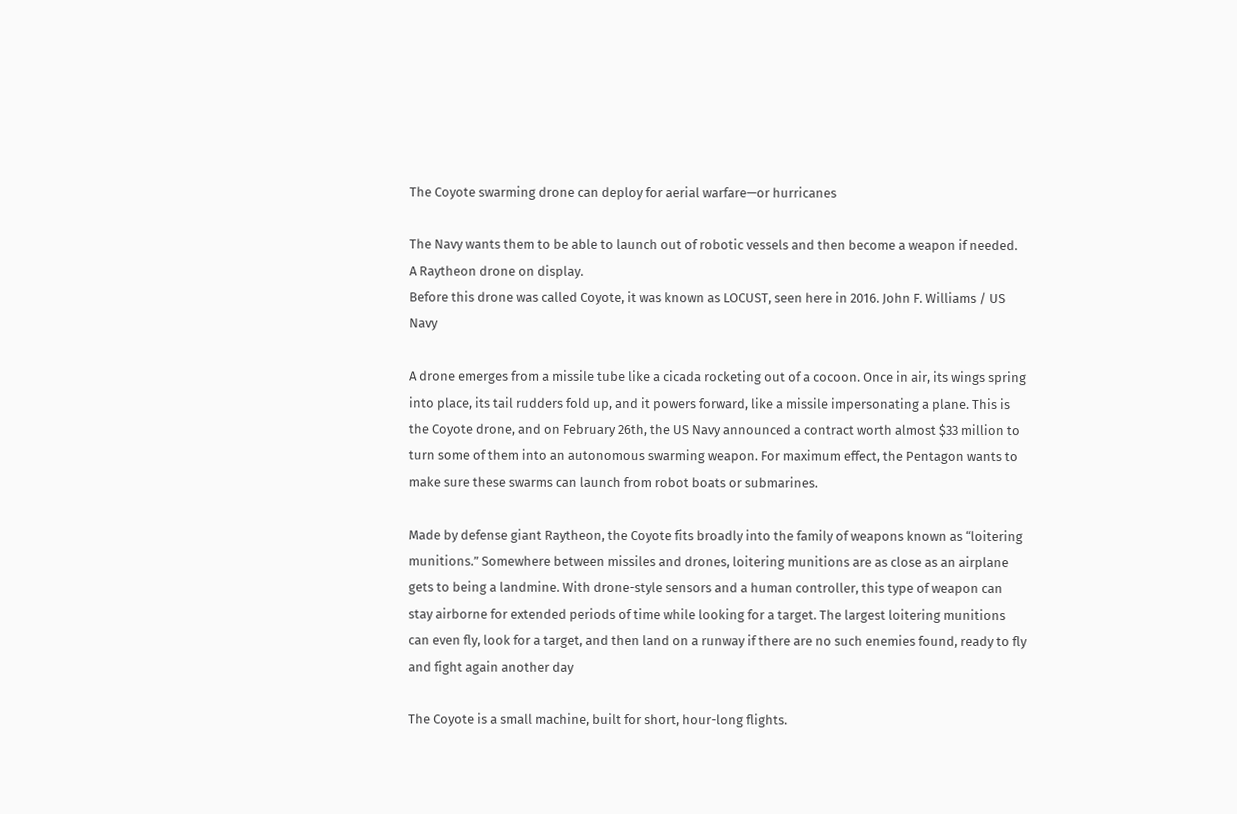The Coyote swarming drone can deploy for aerial warfare—or hurricanes

The Navy wants them to be able to launch out of robotic vessels and then become a weapon if needed.
A Raytheon drone on display.
Before this drone was called Coyote, it was known as LOCUST, seen here in 2016. John F. Williams / US Navy

A drone emerges from a missile tube like a cicada rocketing out of a cocoon. Once in air, its wings spring into place, its tail rudders fold up, and it powers forward, like a missile impersonating a plane. This is the Coyote drone, and on February 26th, the US Navy announced a contract worth almost $33 million to turn some of them into an autonomous swarming weapon. For maximum effect, the Pentagon wants to make sure these swarms can launch from robot boats or submarines.

Made by defense giant Raytheon, the Coyote fits broadly into the family of weapons known as “loitering munitions.” Somewhere between missiles and drones, loitering munitions are as close as an airplane gets to being a landmine. With drone-style sensors and a human controller, this type of weapon can stay airborne for extended periods of time while looking for a target. The largest loitering munitions can even fly, look for a target, and then land on a runway if there are no such enemies found, ready to fly and fight again another day

The Coyote is a small machine, built for short, hour-long flights.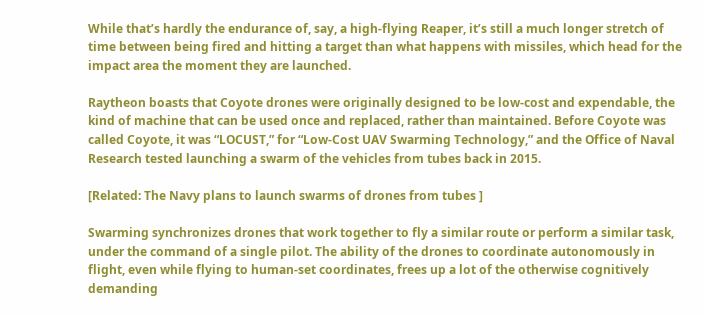While that’s hardly the endurance of, say, a high-flying Reaper, it’s still a much longer stretch of time between being fired and hitting a target than what happens with missiles, which head for the impact area the moment they are launched.

Raytheon boasts that Coyote drones were originally designed to be low-cost and expendable, the kind of machine that can be used once and replaced, rather than maintained. Before Coyote was called Coyote, it was “LOCUST,” for “Low-Cost UAV Swarming Technology,” and the Office of Naval Research tested launching a swarm of the vehicles from tubes back in 2015.

[Related: The Navy plans to launch swarms of drones from tubes ]

Swarming synchronizes drones that work together to fly a similar route or perform a similar task, under the command of a single pilot. The ability of the drones to coordinate autonomously in flight, even while flying to human-set coordinates, frees up a lot of the otherwise cognitively demanding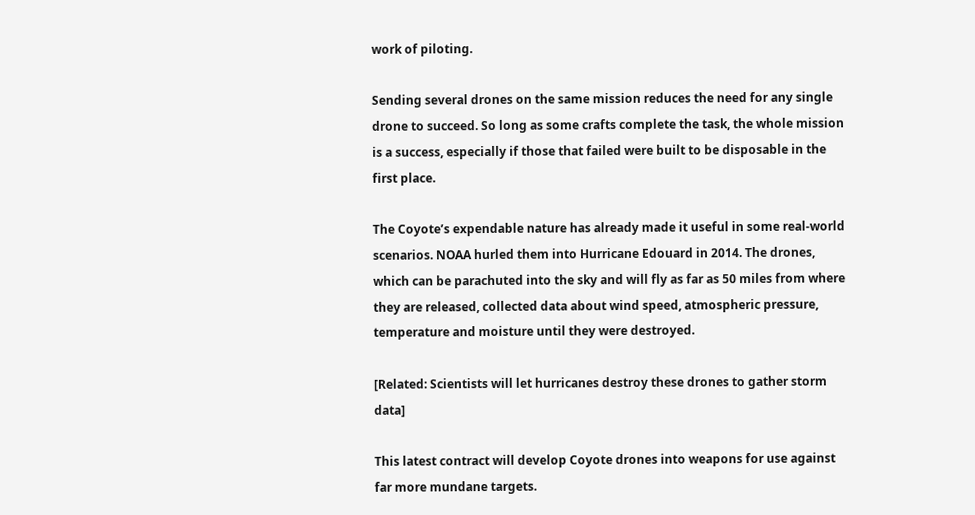work of piloting.

Sending several drones on the same mission reduces the need for any single drone to succeed. So long as some crafts complete the task, the whole mission is a success, especially if those that failed were built to be disposable in the first place.

The Coyote’s expendable nature has already made it useful in some real-world scenarios. NOAA hurled them into Hurricane Edouard in 2014. The drones, which can be parachuted into the sky and will fly as far as 50 miles from where they are released, collected data about wind speed, atmospheric pressure, temperature and moisture until they were destroyed.

[Related: Scientists will let hurricanes destroy these drones to gather storm data]

This latest contract will develop Coyote drones into weapons for use against far more mundane targets.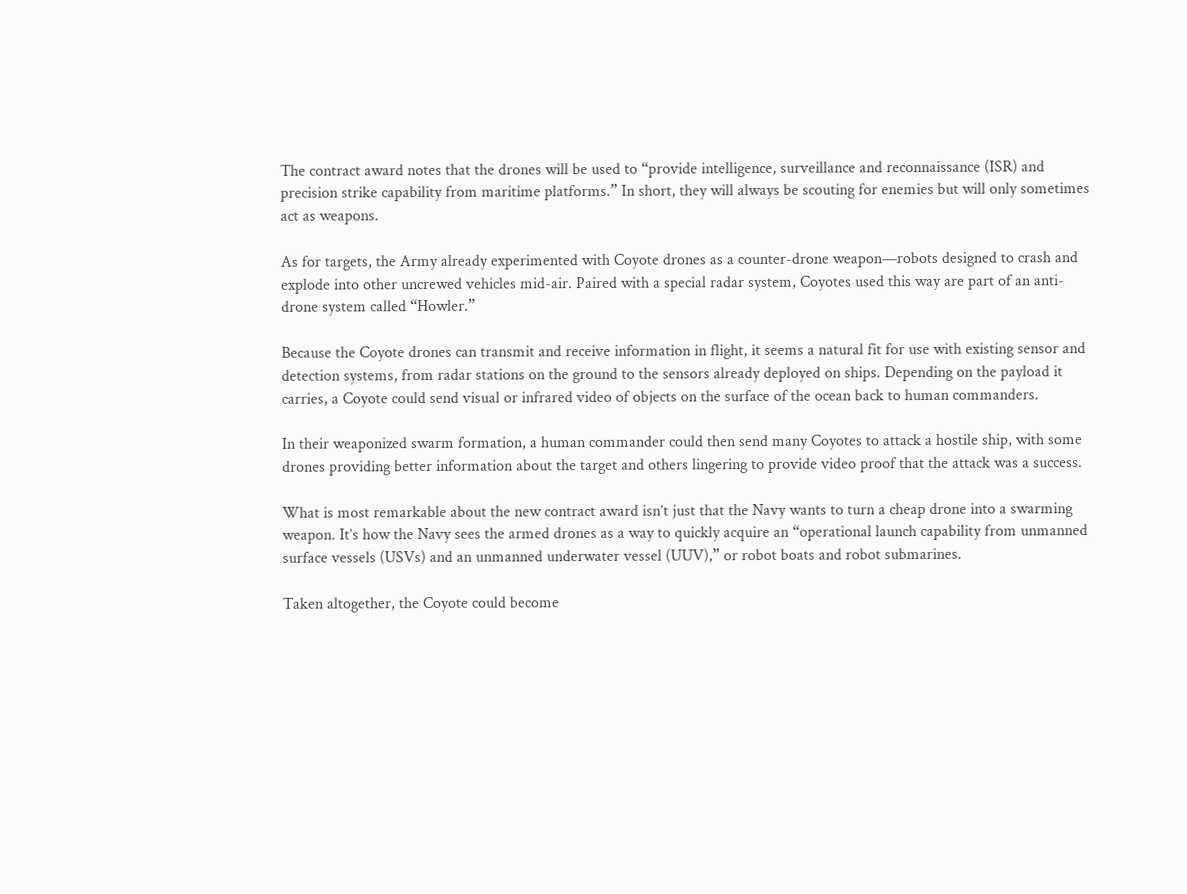The contract award notes that the drones will be used to “provide intelligence, surveillance and reconnaissance (ISR) and precision strike capability from maritime platforms.” In short, they will always be scouting for enemies but will only sometimes act as weapons.

As for targets, the Army already experimented with Coyote drones as a counter-drone weapon—robots designed to crash and explode into other uncrewed vehicles mid-air. Paired with a special radar system, Coyotes used this way are part of an anti-drone system called “Howler.”

Because the Coyote drones can transmit and receive information in flight, it seems a natural fit for use with existing sensor and detection systems, from radar stations on the ground to the sensors already deployed on ships. Depending on the payload it carries, a Coyote could send visual or infrared video of objects on the surface of the ocean back to human commanders.

In their weaponized swarm formation, a human commander could then send many Coyotes to attack a hostile ship, with some drones providing better information about the target and others lingering to provide video proof that the attack was a success.

What is most remarkable about the new contract award isn’t just that the Navy wants to turn a cheap drone into a swarming weapon. It’s how the Navy sees the armed drones as a way to quickly acquire an “operational launch capability from unmanned surface vessels (USVs) and an unmanned underwater vessel (UUV),” or robot boats and robot submarines.

Taken altogether, the Coyote could become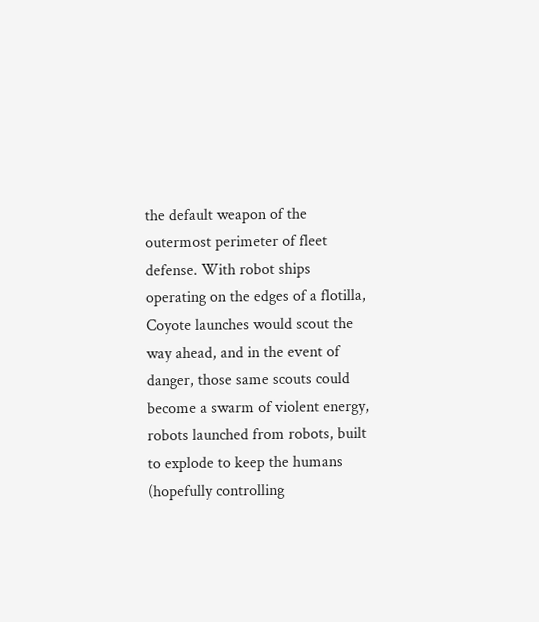the default weapon of the outermost perimeter of fleet defense. With robot ships operating on the edges of a flotilla, Coyote launches would scout the way ahead, and in the event of danger, those same scouts could become a swarm of violent energy, robots launched from robots, built to explode to keep the humans (hopefully controlling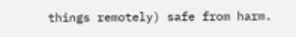things remotely) safe from harm.